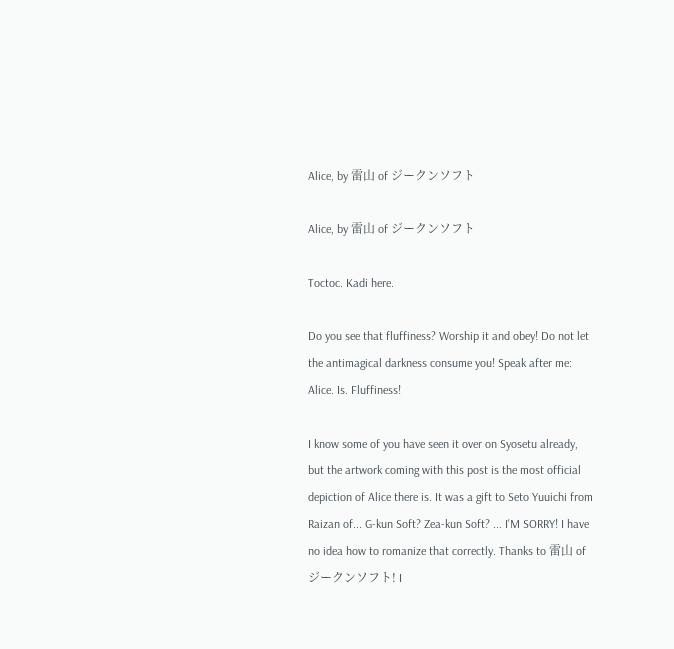Alice, by 雷山 of ジークンソフト

Alice, by 雷山 of ジークンソフト

Toctoc. Kadi here.

Do you see that fluffiness? Worship it and obey! Do not let the antimagical darkness consume you! Speak after me: Alice. Is. Fluffiness!

I know some of you have seen it over on Syosetu already, but the artwork coming with this post is the most official depiction of Alice there is. It was a gift to Seto Yuuichi from Raizan of... G-kun Soft? Zea-kun Soft? ... I'M SORRY! I have no idea how to romanize that correctly. Thanks to 雷山 of ジークンソフト! I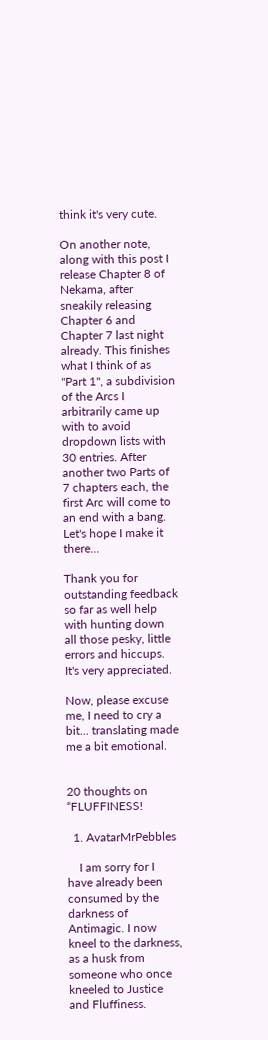think it's very cute.

On another note, along with this post I release Chapter 8 of Nekama, after sneakily releasing Chapter 6 and Chapter 7 last night already. This finishes what I think of as "Part 1", a subdivision of the Arcs I arbitrarily came up with to avoid dropdown lists with 30 entries. After another two Parts of 7 chapters each, the first Arc will come to an end with a bang. Let's hope I make it there...

Thank you for outstanding feedback so far as well help with hunting down all those pesky, little errors and hiccups. It's very appreciated.

Now, please excuse me, I need to cry a bit... translating made me a bit emotional.


20 thoughts on “FLUFFINESS!

  1. AvatarMrPebbles

    I am sorry for I have already been consumed by the darkness of Antimagic. I now kneel to the darkness, as a husk from someone who once kneeled to Justice and Fluffiness.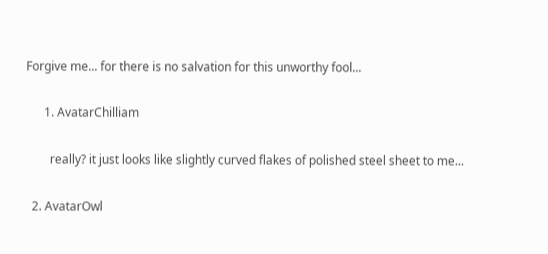Forgive me... for there is no salvation for this unworthy fool...

      1. AvatarChilliam

        really? it just looks like slightly curved flakes of polished steel sheet to me...

  2. AvatarOwl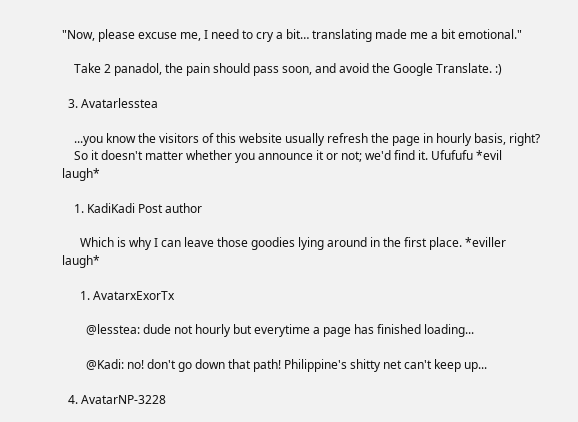"Now, please excuse me, I need to cry a bit… translating made me a bit emotional."

    Take 2 panadol, the pain should pass soon, and avoid the Google Translate. :)

  3. Avatarlesstea

    ...you know the visitors of this website usually refresh the page in hourly basis, right?
    So it doesn't matter whether you announce it or not; we'd find it. Ufufufu *evil laugh*

    1. KadiKadi Post author

      Which is why I can leave those goodies lying around in the first place. *eviller laugh*

      1. AvatarxExorTx

        @lesstea: dude not hourly but everytime a page has finished loading...

        @Kadi: no! don't go down that path! Philippine's shitty net can't keep up...

  4. AvatarNP-3228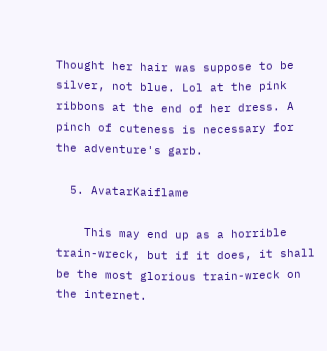Thought her hair was suppose to be silver, not blue. Lol at the pink ribbons at the end of her dress. A pinch of cuteness is necessary for the adventure's garb.

  5. AvatarKaiflame

    This may end up as a horrible train-wreck, but if it does, it shall be the most glorious train-wreck on the internet.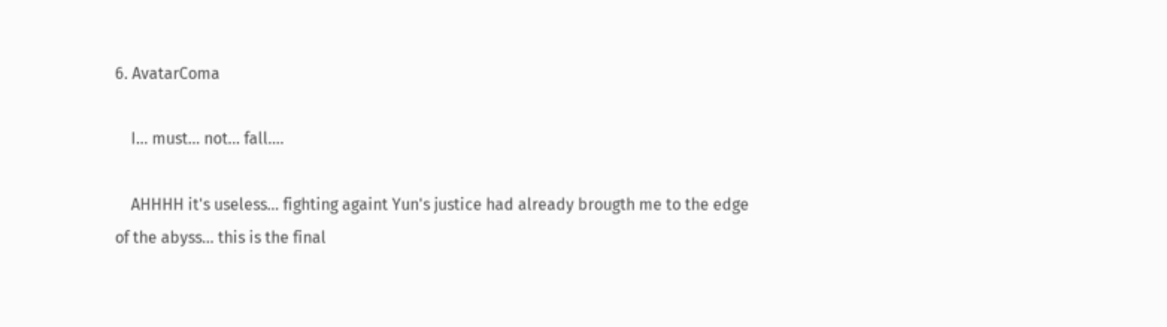6. AvatarComa

    I... must... not... fall....

    AHHHH it's useless... fighting againt Yun's justice had already brougth me to the edge of the abyss... this is the final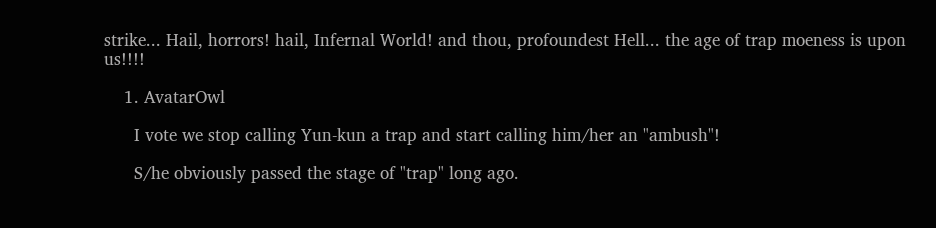strike... Hail, horrors! hail, Infernal World! and thou, profoundest Hell... the age of trap moeness is upon us!!!!

    1. AvatarOwl

      I vote we stop calling Yun-kun a trap and start calling him/her an "ambush"!

      S/he obviously passed the stage of "trap" long ago.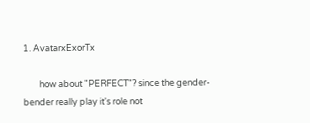1. AvatarxExorTx

        how about "PERFECT"? since the gender-bender really play it's role not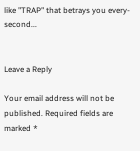like "TRAP" that betrays you every-second...


Leave a Reply

Your email address will not be published. Required fields are marked *